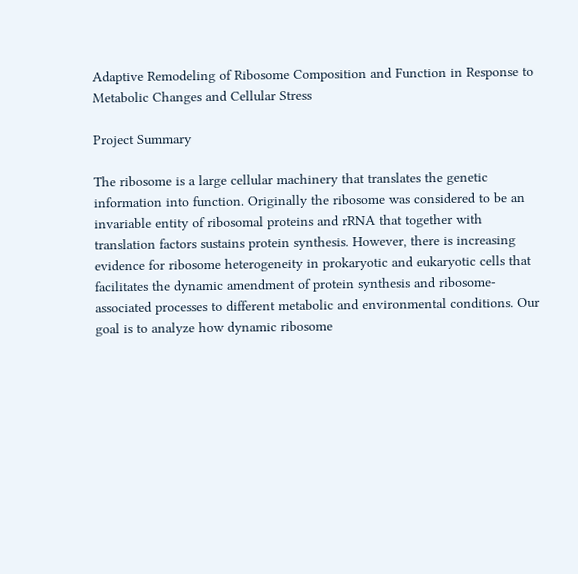Adaptive Remodeling of Ribosome Composition and Function in Response to Metabolic Changes and Cellular Stress

Project Summary

The ribosome is a large cellular machinery that translates the genetic information into function. Originally the ribosome was considered to be an invariable entity of ribosomal proteins and rRNA that together with translation factors sustains protein synthesis. However, there is increasing evidence for ribosome heterogeneity in prokaryotic and eukaryotic cells that facilitates the dynamic amendment of protein synthesis and ribosome-associated processes to different metabolic and environmental conditions. Our goal is to analyze how dynamic ribosome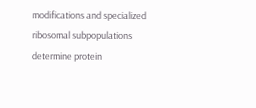modifications and specialized ribosomal subpopulations determine protein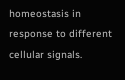homeostasis in response to different cellular signals.